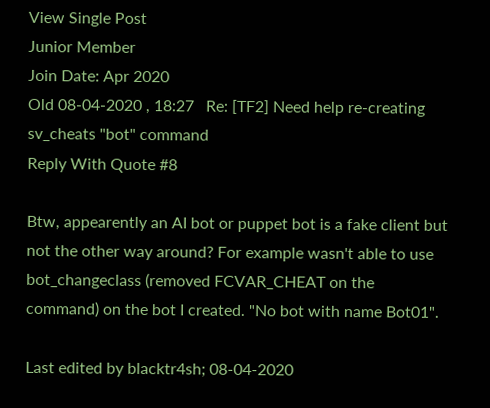View Single Post
Junior Member
Join Date: Apr 2020
Old 08-04-2020 , 18:27   Re: [TF2] Need help re-creating sv_cheats "bot" command
Reply With Quote #8

Btw, appearently an AI bot or puppet bot is a fake client but not the other way around? For example wasn't able to use bot_changeclass (removed FCVAR_CHEAT on the command) on the bot I created. "No bot with name Bot01".

Last edited by blacktr4sh; 08-04-2020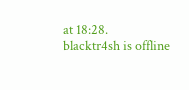at 18:28.
blacktr4sh is offline